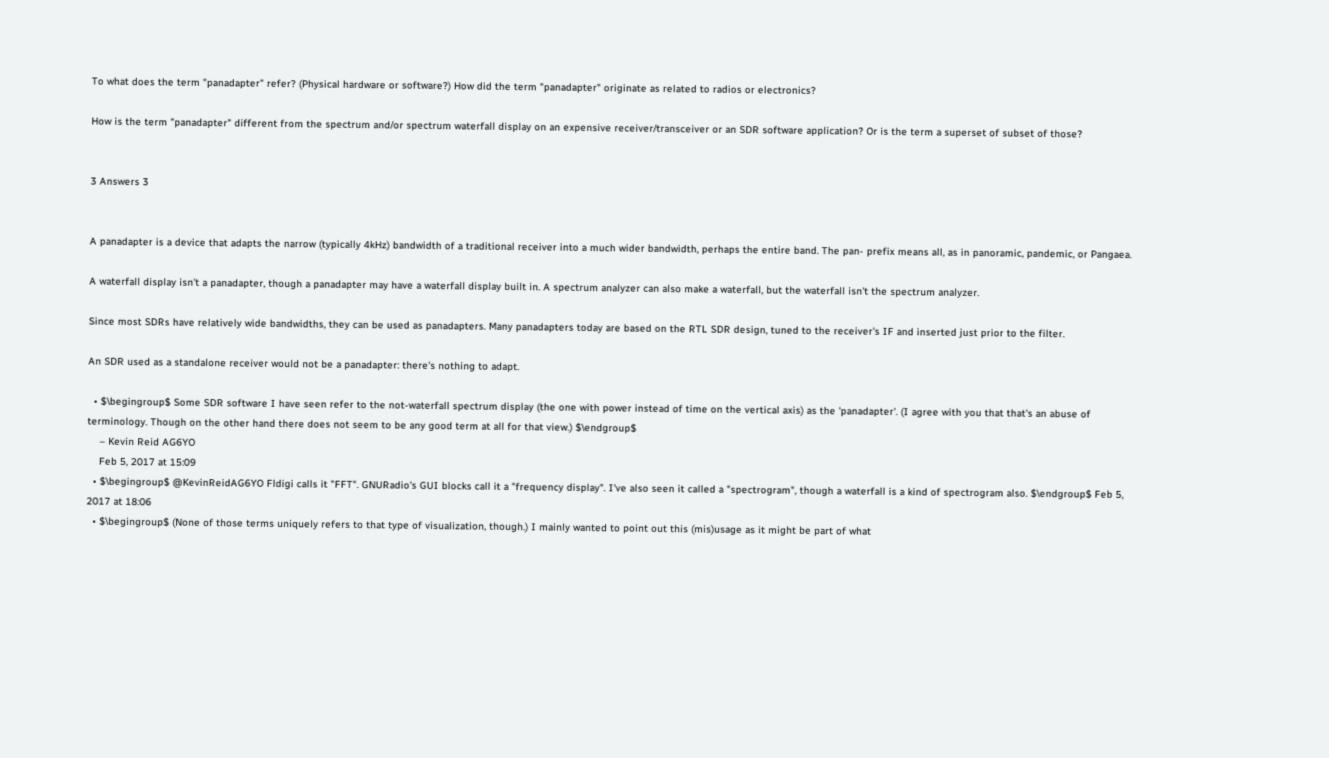To what does the term "panadapter" refer? (Physical hardware or software?) How did the term "panadapter" originate as related to radios or electronics?

How is the term "panadapter" different from the spectrum and/or spectrum waterfall display on an expensive receiver/transceiver or an SDR software application? Or is the term a superset of subset of those?


3 Answers 3


A panadapter is a device that adapts the narrow (typically 4kHz) bandwidth of a traditional receiver into a much wider bandwidth, perhaps the entire band. The pan- prefix means all, as in panoramic, pandemic, or Pangaea.

A waterfall display isn't a panadapter, though a panadapter may have a waterfall display built in. A spectrum analyzer can also make a waterfall, but the waterfall isn't the spectrum analyzer.

Since most SDRs have relatively wide bandwidths, they can be used as panadapters. Many panadapters today are based on the RTL SDR design, tuned to the receiver's IF and inserted just prior to the filter.

An SDR used as a standalone receiver would not be a panadapter: there's nothing to adapt.

  • $\begingroup$ Some SDR software I have seen refer to the not-waterfall spectrum display (the one with power instead of time on the vertical axis) as the 'panadapter'. (I agree with you that that's an abuse of terminology. Though on the other hand there does not seem to be any good term at all for that view.) $\endgroup$
    – Kevin Reid AG6YO
    Feb 5, 2017 at 15:09
  • $\begingroup$ @KevinReidAG6YO Fldigi calls it "FFT". GNURadio's GUI blocks call it a "frequency display". I've also seen it called a "spectrogram", though a waterfall is a kind of spectrogram also. $\endgroup$ Feb 5, 2017 at 18:06
  • $\begingroup$ (None of those terms uniquely refers to that type of visualization, though.) I mainly wanted to point out this (mis)usage as it might be part of what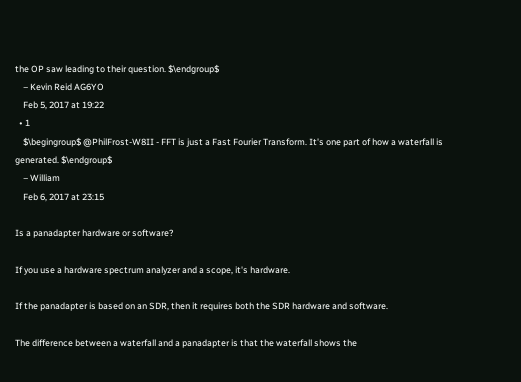the OP saw leading to their question. $\endgroup$
    – Kevin Reid AG6YO
    Feb 5, 2017 at 19:22
  • 1
    $\begingroup$ @PhilFrost-W8II - FFT is just a Fast Fourier Transform. It's one part of how a waterfall is generated. $\endgroup$
    – William
    Feb 6, 2017 at 23:15

Is a panadapter hardware or software?

If you use a hardware spectrum analyzer and a scope, it's hardware.

If the panadapter is based on an SDR, then it requires both the SDR hardware and software.

The difference between a waterfall and a panadapter is that the waterfall shows the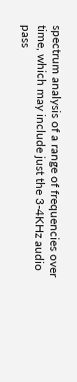spectrum analysis of a range of frequencies over time, which may include just the 3-4KHz audio pass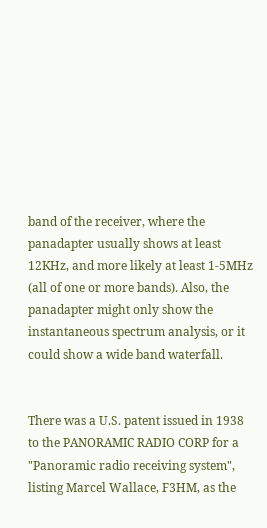band of the receiver, where the panadapter usually shows at least 12KHz, and more likely at least 1-5MHz (all of one or more bands). Also, the panadapter might only show the instantaneous spectrum analysis, or it could show a wide band waterfall.


There was a U.S. patent issued in 1938 to the PANORAMIC RADIO CORP for a "Panoramic radio receiving system", listing Marcel Wallace, F3HM, as the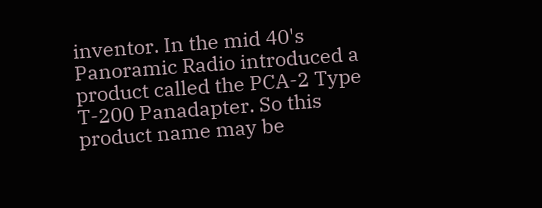inventor. In the mid 40's Panoramic Radio introduced a product called the PCA-2 Type T-200 Panadapter. So this product name may be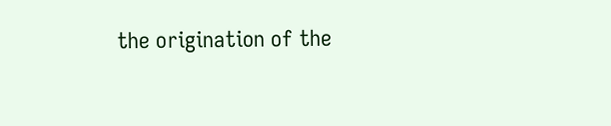the origination of the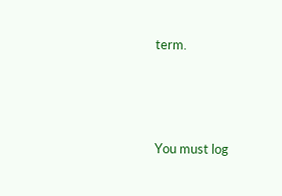term.




You must log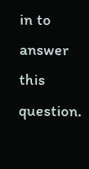in to answer this question.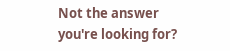Not the answer you're looking for?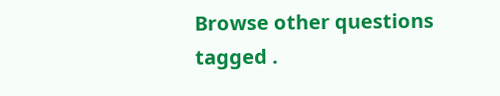Browse other questions tagged .